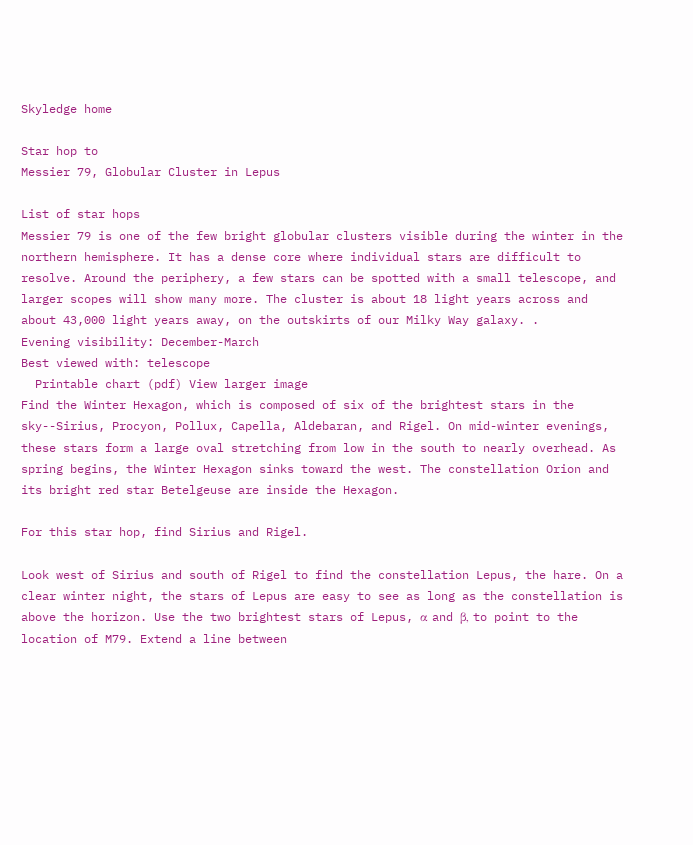Skyledge home

Star hop to
Messier 79, Globular Cluster in Lepus

List of star hops
Messier 79 is one of the few bright globular clusters visible during the winter in the northern hemisphere. It has a dense core where individual stars are difficult to resolve. Around the periphery, a few stars can be spotted with a small telescope, and larger scopes will show many more. The cluster is about 18 light years across and about 43,000 light years away, on the outskirts of our Milky Way galaxy. .
Evening visibility: December-March
Best viewed with: telescope
  Printable chart (pdf) View larger image
Find the Winter Hexagon, which is composed of six of the brightest stars in the sky--Sirius, Procyon, Pollux, Capella, Aldebaran, and Rigel. On mid-winter evenings, these stars form a large oval stretching from low in the south to nearly overhead. As spring begins, the Winter Hexagon sinks toward the west. The constellation Orion and its bright red star Betelgeuse are inside the Hexagon.

For this star hop, find Sirius and Rigel.

Look west of Sirius and south of Rigel to find the constellation Lepus, the hare. On a clear winter night, the stars of Lepus are easy to see as long as the constellation is above the horizon. Use the two brightest stars of Lepus, α and β, to point to the location of M79. Extend a line between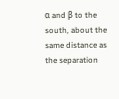α and β to the south, about the same distance as the separation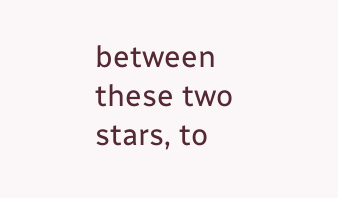between these two stars, to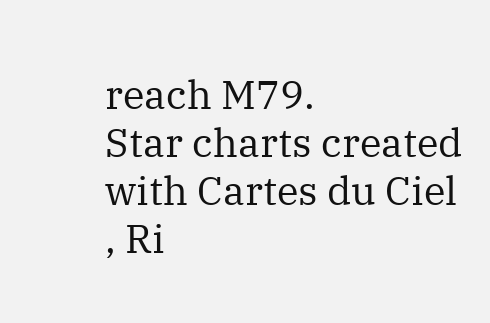reach M79.
Star charts created with Cartes du Ciel
, Ri